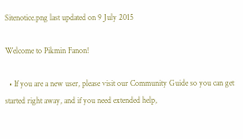Sitenotice.png last updated on 9 July 2015

Welcome to Pikmin Fanon!

  • If you are a new user, please visit our Community Guide so you can get started right away, and if you need extended help,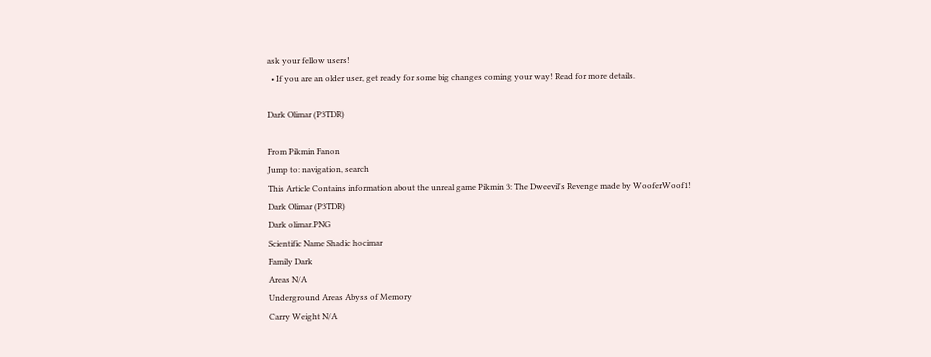ask your fellow users!
  • If you are an older user, get ready for some big changes coming your way! Read for more details.

Dark Olimar (P3TDR)

From Pikmin Fanon
Jump to: navigation, search
This Article Contains information about the unreal game Pikmin 3: The Dweevil's Revenge made by WooferWoof1!
Dark Olimar (P3TDR)
Dark olimar.PNG
Scientific Name Shadic hocimar
Family Dark
Areas N/A
Underground Areas Abyss of Memory
Carry Weight N/A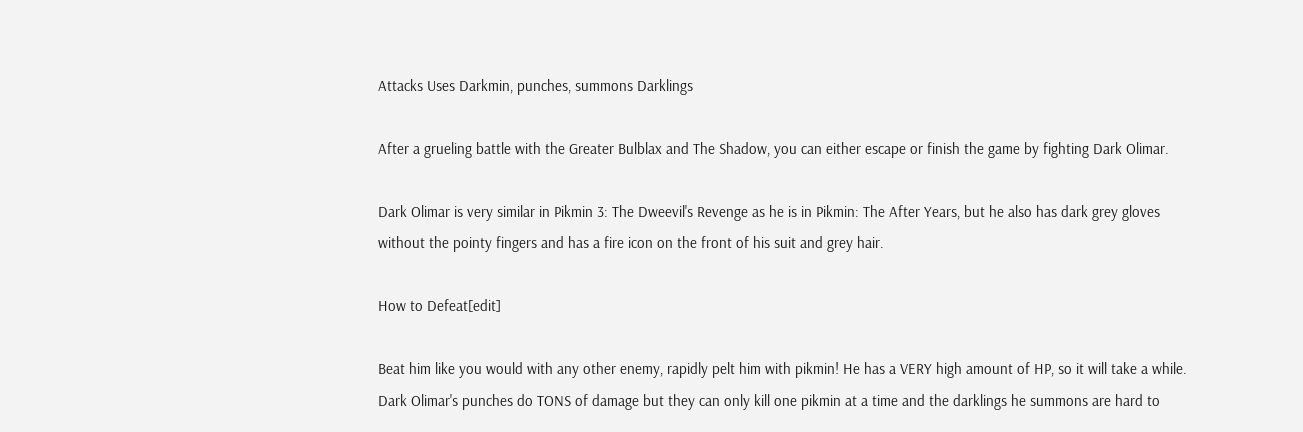Attacks Uses Darkmin, punches, summons Darklings

After a grueling battle with the Greater Bulblax and The Shadow, you can either escape or finish the game by fighting Dark Olimar.

Dark Olimar is very similar in Pikmin 3: The Dweevil's Revenge as he is in Pikmin: The After Years, but he also has dark grey gloves without the pointy fingers and has a fire icon on the front of his suit and grey hair.

How to Defeat[edit]

Beat him like you would with any other enemy, rapidly pelt him with pikmin! He has a VERY high amount of HP, so it will take a while. Dark Olimar's punches do TONS of damage but they can only kill one pikmin at a time and the darklings he summons are hard to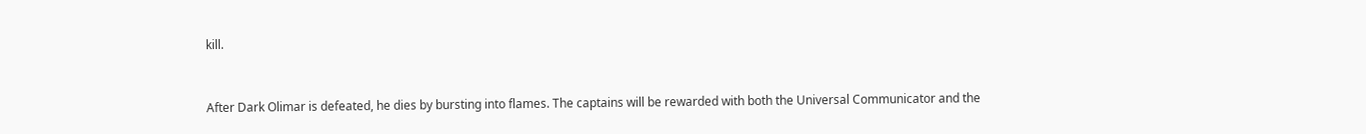kill.


After Dark Olimar is defeated, he dies by bursting into flames. The captains will be rewarded with both the Universal Communicator and the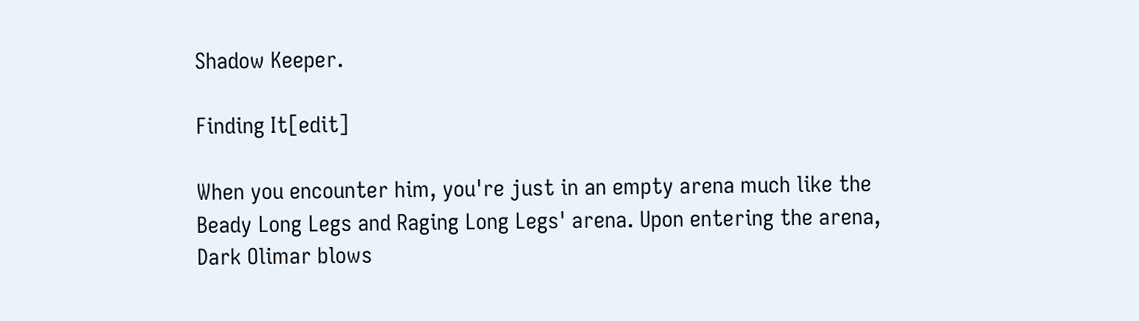Shadow Keeper.

Finding It[edit]

When you encounter him, you're just in an empty arena much like the Beady Long Legs and Raging Long Legs' arena. Upon entering the arena, Dark Olimar blows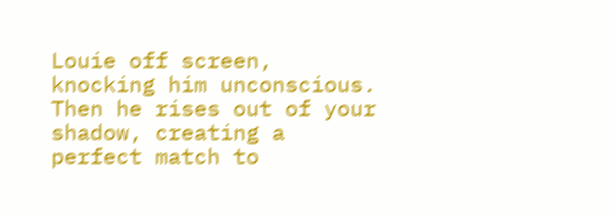Louie off screen, knocking him unconscious. Then he rises out of your shadow, creating a perfect match to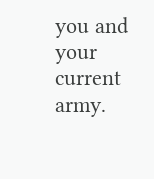you and your current army.